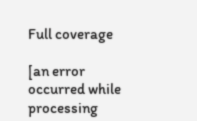Full coverage

[an error occurred while processing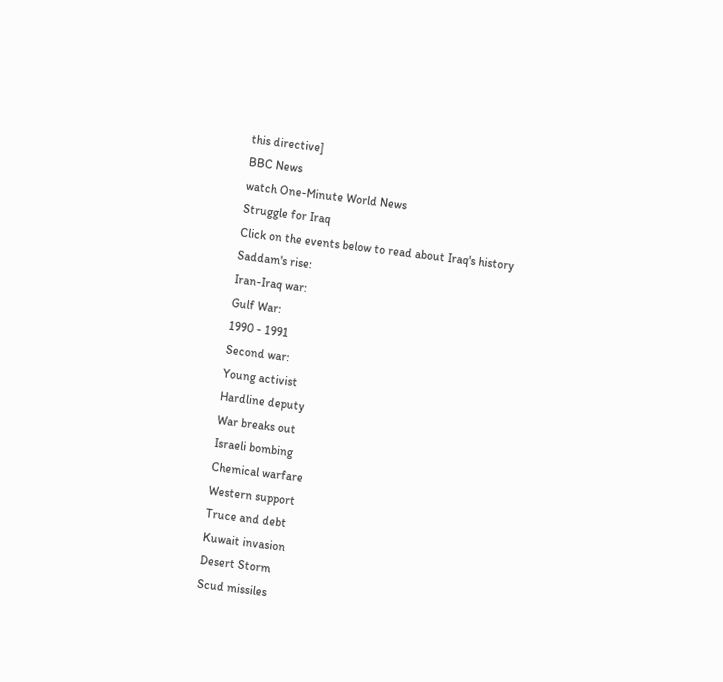this directive]
BBC News
watch One-Minute World News
Struggle for Iraq
Click on the events below to read about Iraq's history
Saddam's rise:
Iran-Iraq war:
Gulf War:
1990 - 1991
Second war:
Young activist
Hardline deputy
War breaks out
Israeli bombing
Chemical warfare
Western support
Truce and debt
Kuwait invasion
Desert Storm
Scud missiles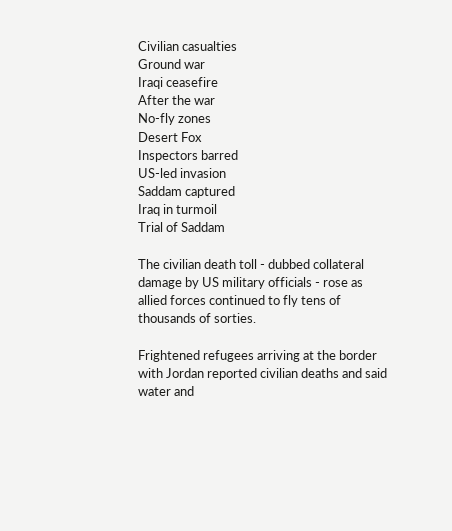Civilian casualties
Ground war
Iraqi ceasefire
After the war
No-fly zones
Desert Fox
Inspectors barred
US-led invasion
Saddam captured
Iraq in turmoil
Trial of Saddam

The civilian death toll - dubbed collateral damage by US military officials - rose as allied forces continued to fly tens of thousands of sorties.

Frightened refugees arriving at the border with Jordan reported civilian deaths and said water and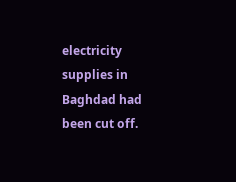electricity supplies in Baghdad had been cut off.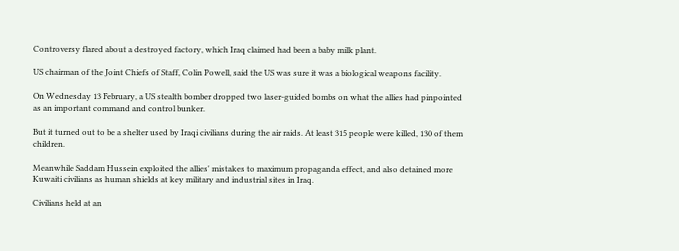Controversy flared about a destroyed factory, which Iraq claimed had been a baby milk plant.

US chairman of the Joint Chiefs of Staff, Colin Powell, said the US was sure it was a biological weapons facility.

On Wednesday 13 February, a US stealth bomber dropped two laser-guided bombs on what the allies had pinpointed as an important command and control bunker.

But it turned out to be a shelter used by Iraqi civilians during the air raids. At least 315 people were killed, 130 of them children.

Meanwhile Saddam Hussein exploited the allies' mistakes to maximum propaganda effect, and also detained more Kuwaiti civilians as human shields at key military and industrial sites in Iraq.

Civilians held at an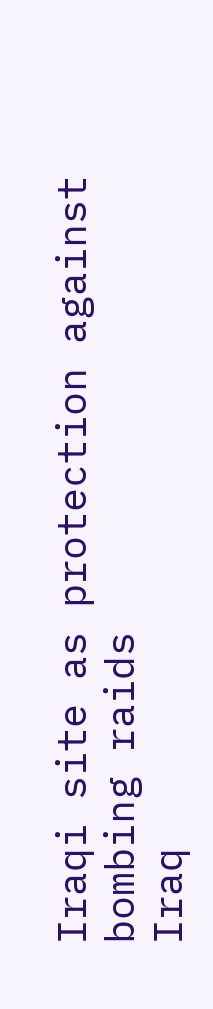Iraqi site as protection against bombing raids
Iraq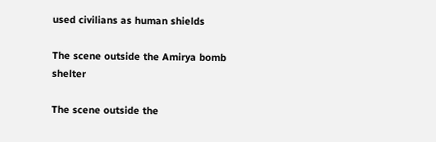used civilians as human shields

The scene outside the Amirya bomb shelter

The scene outside the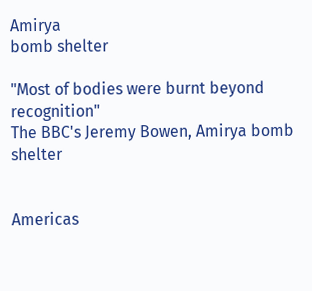Amirya
bomb shelter

"Most of bodies were burnt beyond recognition"
The BBC's Jeremy Bowen, Amirya bomb shelter


Americas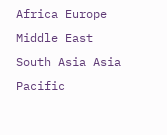Africa Europe Middle East South Asia Asia Pacific